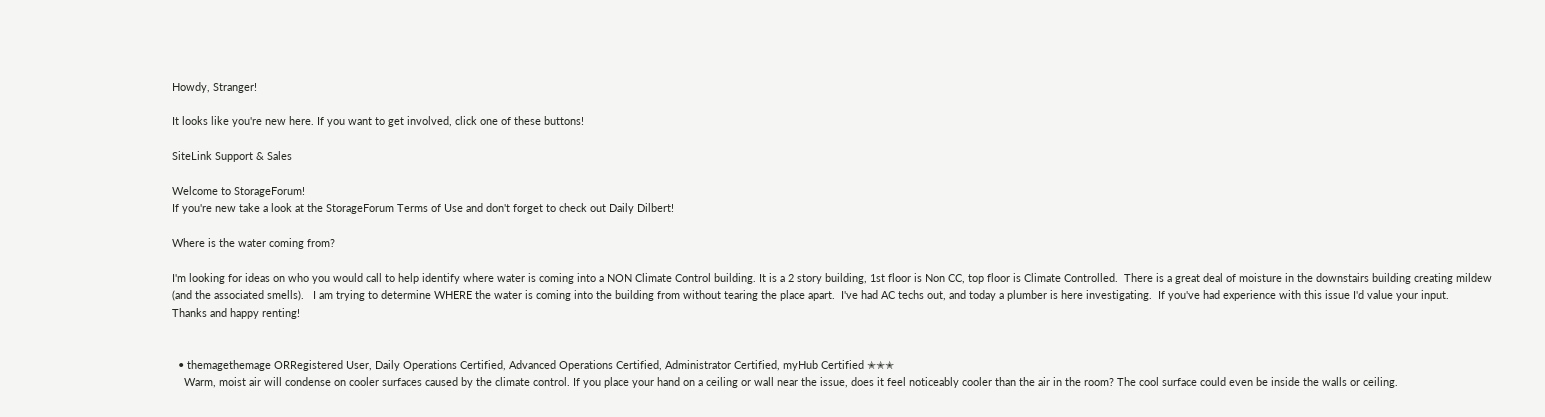Howdy, Stranger!

It looks like you're new here. If you want to get involved, click one of these buttons!

SiteLink Support & Sales

Welcome to StorageForum!
If you're new take a look at the StorageForum Terms of Use and don't forget to check out Daily Dilbert!

Where is the water coming from?

I'm looking for ideas on who you would call to help identify where water is coming into a NON Climate Control building. It is a 2 story building, 1st floor is Non CC, top floor is Climate Controlled.  There is a great deal of moisture in the downstairs building creating mildew (and the associated smells).   I am trying to determine WHERE the water is coming into the building from without tearing the place apart.  I've had AC techs out, and today a plumber is here investigating.  If you've had experience with this issue I'd value your input.
Thanks and happy renting!


  • themagethemage ORRegistered User, Daily Operations Certified, Advanced Operations Certified, Administrator Certified, myHub Certified ✭✭✭
    Warm, moist air will condense on cooler surfaces caused by the climate control. If you place your hand on a ceiling or wall near the issue, does it feel noticeably cooler than the air in the room? The cool surface could even be inside the walls or ceiling.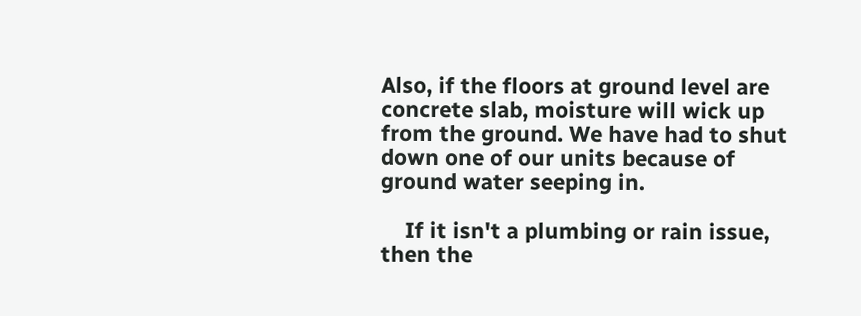Also, if the floors at ground level are concrete slab, moisture will wick up from the ground. We have had to shut down one of our units because of ground water seeping in.

    If it isn't a plumbing or rain issue, then the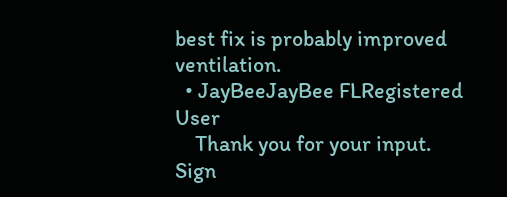best fix is probably improved ventilation.
  • JayBeeJayBee FLRegistered User
    Thank you for your input.
Sign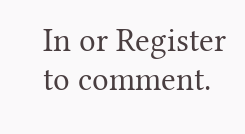In or Register to comment.